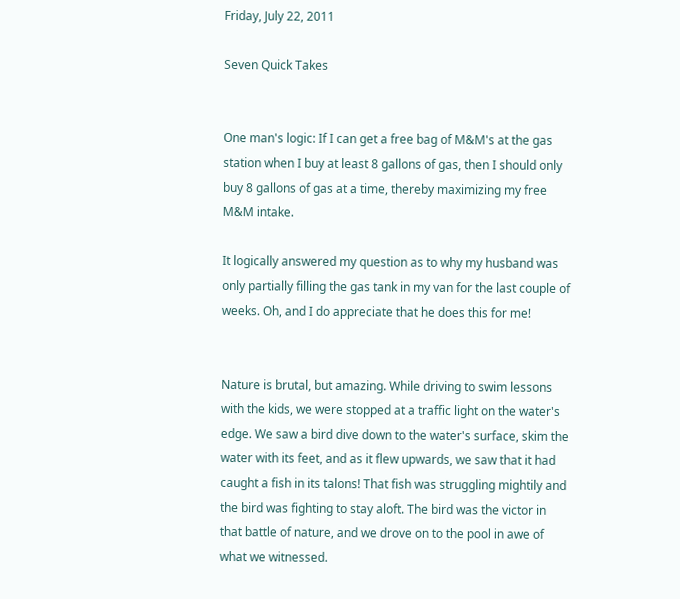Friday, July 22, 2011

Seven Quick Takes


One man's logic: If I can get a free bag of M&M's at the gas station when I buy at least 8 gallons of gas, then I should only buy 8 gallons of gas at a time, thereby maximizing my free M&M intake.

It logically answered my question as to why my husband was only partially filling the gas tank in my van for the last couple of weeks. Oh, and I do appreciate that he does this for me!


Nature is brutal, but amazing. While driving to swim lessons with the kids, we were stopped at a traffic light on the water's edge. We saw a bird dive down to the water's surface, skim the water with its feet, and as it flew upwards, we saw that it had caught a fish in its talons! That fish was struggling mightily and the bird was fighting to stay aloft. The bird was the victor in that battle of nature, and we drove on to the pool in awe of what we witnessed.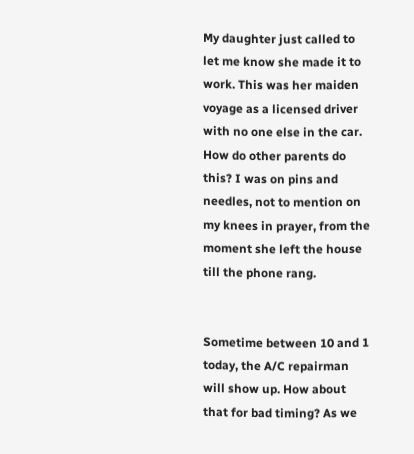My daughter just called to let me know she made it to work. This was her maiden voyage as a licensed driver with no one else in the car. How do other parents do this? I was on pins and needles, not to mention on my knees in prayer, from the moment she left the house till the phone rang.


Sometime between 10 and 1 today, the A/C repairman will show up. How about that for bad timing? As we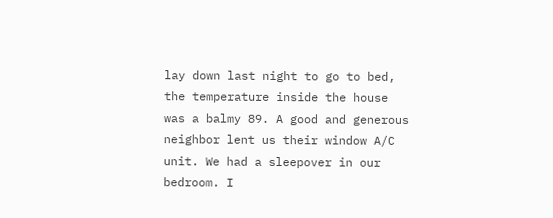lay down last night to go to bed, the temperature inside the house was a balmy 89. A good and generous neighbor lent us their window A/C unit. We had a sleepover in our bedroom. I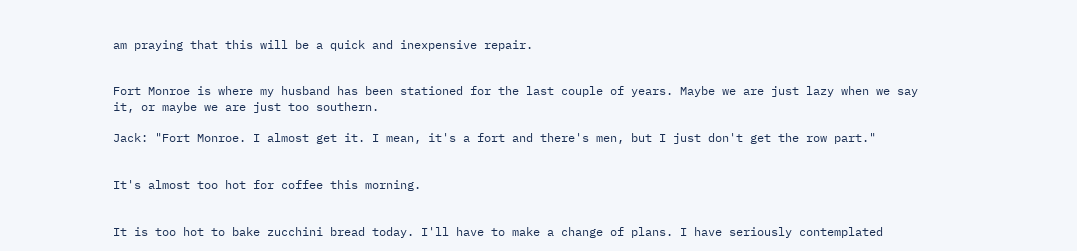am praying that this will be a quick and inexpensive repair.


Fort Monroe is where my husband has been stationed for the last couple of years. Maybe we are just lazy when we say it, or maybe we are just too southern.

Jack: "Fort Monroe. I almost get it. I mean, it's a fort and there's men, but I just don't get the row part."


It's almost too hot for coffee this morning.


It is too hot to bake zucchini bread today. I'll have to make a change of plans. I have seriously contemplated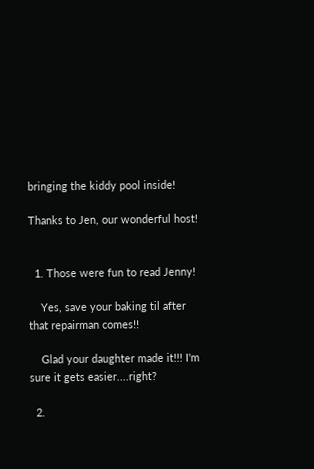bringing the kiddy pool inside!

Thanks to Jen, our wonderful host!


  1. Those were fun to read Jenny!

    Yes, save your baking til after that repairman comes!!

    Glad your daughter made it!!! I'm sure it gets easier....right?

  2.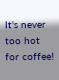It's never too hot for coffee!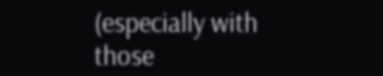(especially with those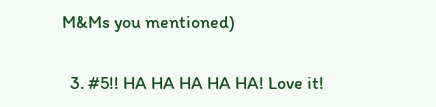M&Ms you mentioned)

  3. #5!! HA HA HA HA HA! Love it!